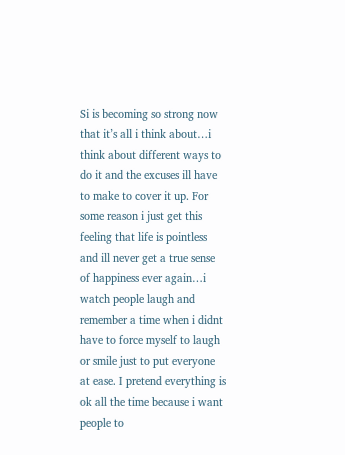Si is becoming so strong now that it’s all i think about…i think about different ways to do it and the excuses ill have to make to cover it up. For some reason i just get this feeling that life is pointless and ill never get a true sense of happiness ever again…i watch people laugh and remember a time when i didnt have to force myself to laugh or smile just to put everyone at ease. I pretend everything is ok all the time because i want people to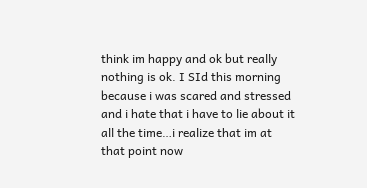think im happy and ok but really nothing is ok. I SId this morning because i was scared and stressed and i hate that i have to lie about it all the time…i realize that im at that point now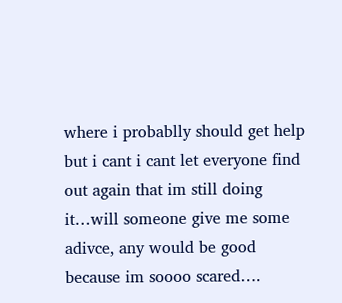where i probablly should get help but i cant i cant let everyone find out again that im still doing it…will someone give me some adivce, any would be good  because im soooo scared….